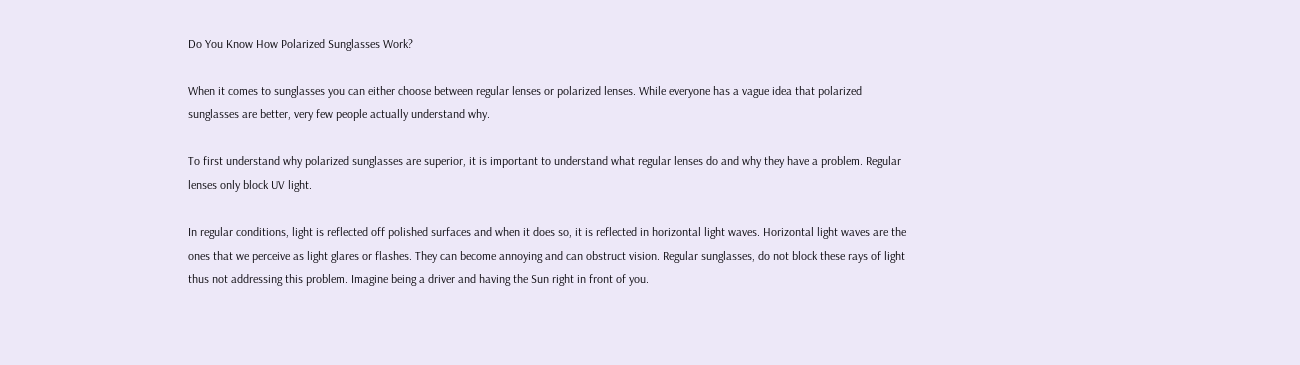Do You Know How Polarized Sunglasses Work?

When it comes to sunglasses you can either choose between regular lenses or polarized lenses. While everyone has a vague idea that polarized sunglasses are better, very few people actually understand why.

To first understand why polarized sunglasses are superior, it is important to understand what regular lenses do and why they have a problem. Regular lenses only block UV light.

In regular conditions, light is reflected off polished surfaces and when it does so, it is reflected in horizontal light waves. Horizontal light waves are the ones that we perceive as light glares or flashes. They can become annoying and can obstruct vision. Regular sunglasses, do not block these rays of light thus not addressing this problem. Imagine being a driver and having the Sun right in front of you.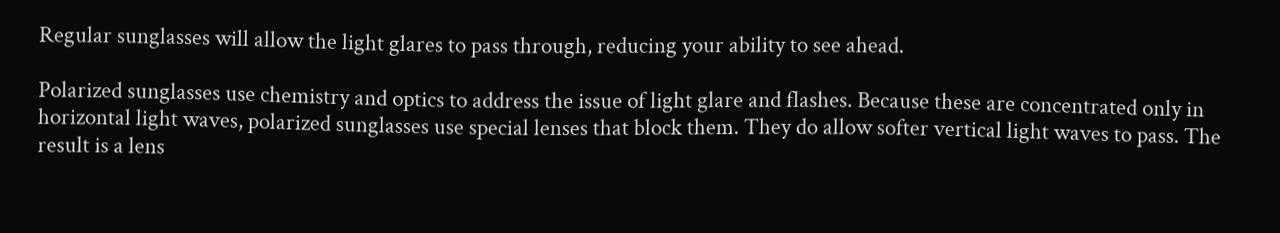Regular sunglasses will allow the light glares to pass through, reducing your ability to see ahead.

Polarized sunglasses use chemistry and optics to address the issue of light glare and flashes. Because these are concentrated only in horizontal light waves, polarized sunglasses use special lenses that block them. They do allow softer vertical light waves to pass. The result is a lens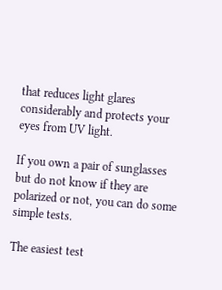that reduces light glares considerably and protects your eyes from UV light.

If you own a pair of sunglasses but do not know if they are polarized or not, you can do some simple tests.

The easiest test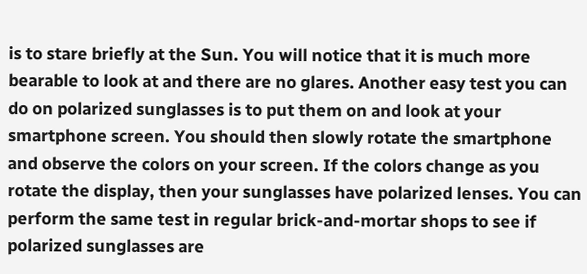is to stare briefly at the Sun. You will notice that it is much more bearable to look at and there are no glares. Another easy test you can do on polarized sunglasses is to put them on and look at your smartphone screen. You should then slowly rotate the smartphone and observe the colors on your screen. If the colors change as you rotate the display, then your sunglasses have polarized lenses. You can perform the same test in regular brick-and-mortar shops to see if polarized sunglasses are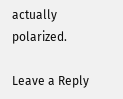actually polarized.

Leave a Reply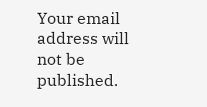Your email address will not be published.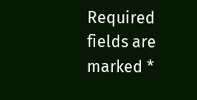Required fields are marked *